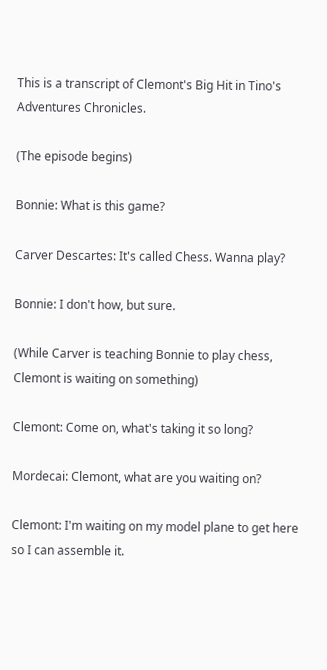This is a transcript of Clemont's Big Hit in Tino's Adventures Chronicles.

(The episode begins)

Bonnie: What is this game?

Carver Descartes: It's called Chess. Wanna play?

Bonnie: I don't how, but sure.

(While Carver is teaching Bonnie to play chess, Clemont is waiting on something)

Clemont: Come on, what's taking it so long?

Mordecai: Clemont, what are you waiting on?

Clemont: I'm waiting on my model plane to get here so I can assemble it.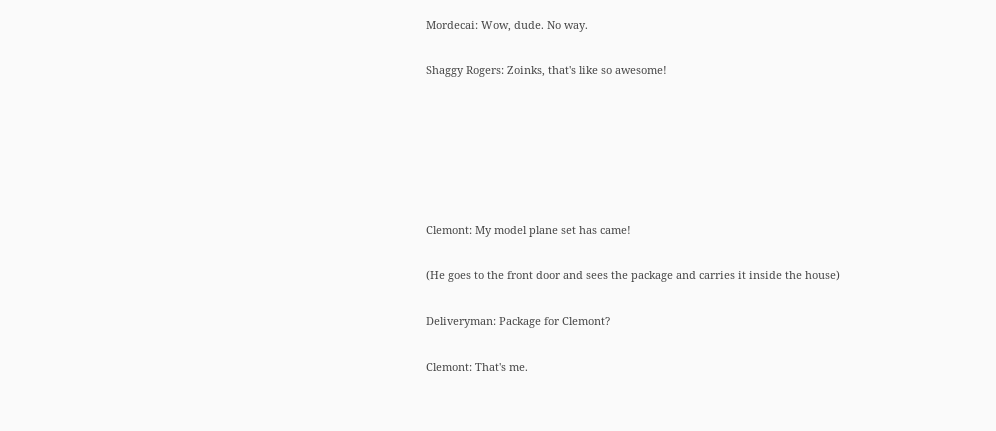Mordecai: Wow, dude. No way.

Shaggy Rogers: Zoinks, that's like so awesome!






Clemont: My model plane set has came!

(He goes to the front door and sees the package and carries it inside the house)

Deliveryman: Package for Clemont?

Clemont: That's me.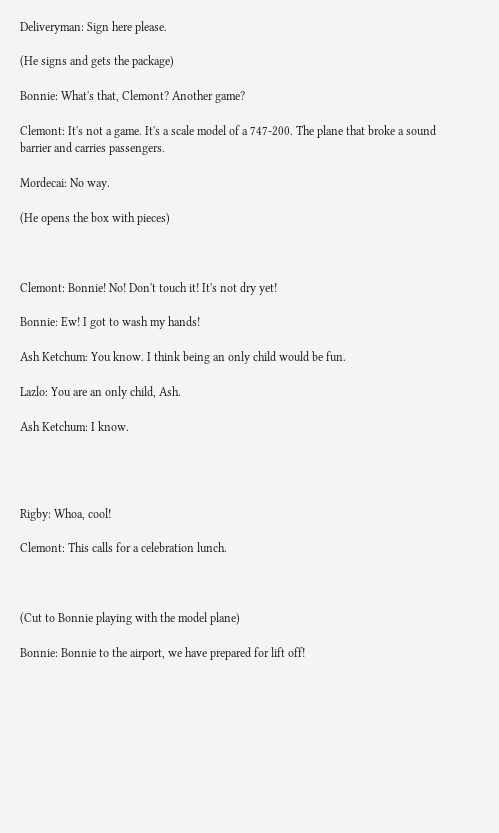Deliveryman: Sign here please.

(He signs and gets the package)

Bonnie: What's that, Clemont? Another game?

Clemont: It's not a game. It's a scale model of a 747-200. The plane that broke a sound barrier and carries passengers.

Mordecai: No way.

(He opens the box with pieces)



Clemont: Bonnie! No! Don't touch it! It's not dry yet!

Bonnie: Ew! I got to wash my hands!

Ash Ketchum: You know. I think being an only child would be fun.

Lazlo: You are an only child, Ash.

Ash Ketchum: I know.




Rigby: Whoa, cool!

Clemont: This calls for a celebration lunch.



(Cut to Bonnie playing with the model plane)

Bonnie: Bonnie to the airport, we have prepared for lift off!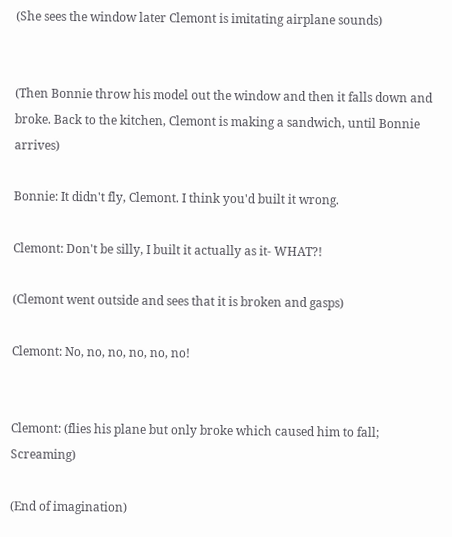(She sees the window later Clemont is imitating airplane sounds)


(Then Bonnie throw his model out the window and then it falls down and broke. Back to the kitchen, Clemont is making a sandwich, until Bonnie arrives)

Bonnie: It didn't fly, Clemont. I think you'd built it wrong.

Clemont: Don't be silly, I built it actually as it- WHAT?!

(Clemont went outside and sees that it is broken and gasps)

Clemont: No, no, no, no, no, no!


Clemont: (flies his plane but only broke which caused him to fall; Screaming)

(End of imagination)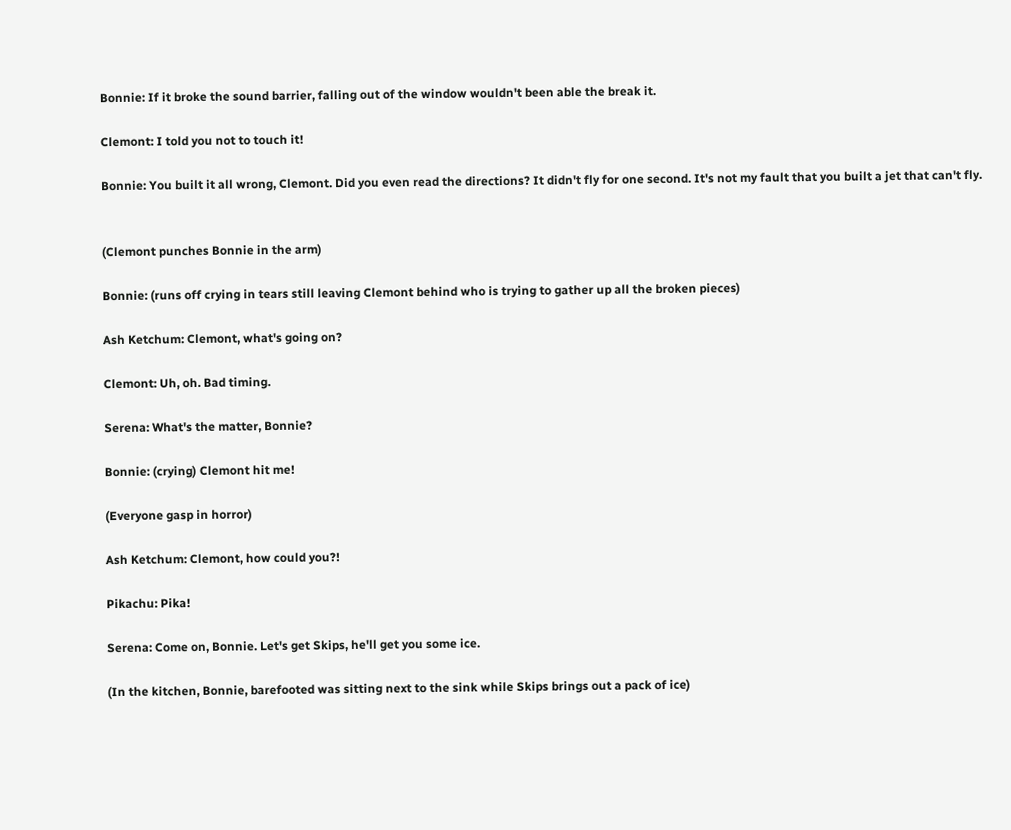Bonnie: If it broke the sound barrier, falling out of the window wouldn't been able the break it.

Clemont: I told you not to touch it!

Bonnie: You built it all wrong, Clemont. Did you even read the directions? It didn't fly for one second. It's not my fault that you built a jet that can't fly.


(Clemont punches Bonnie in the arm)

Bonnie: (runs off crying in tears still leaving Clemont behind who is trying to gather up all the broken pieces)

Ash Ketchum: Clemont, what's going on?

Clemont: Uh, oh. Bad timing.

Serena: What's the matter, Bonnie?

Bonnie: (crying) Clemont hit me!

(Everyone gasp in horror)

Ash Ketchum: Clemont, how could you?!

Pikachu: Pika!

Serena: Come on, Bonnie. Let's get Skips, he'll get you some ice.

(In the kitchen, Bonnie, barefooted was sitting next to the sink while Skips brings out a pack of ice)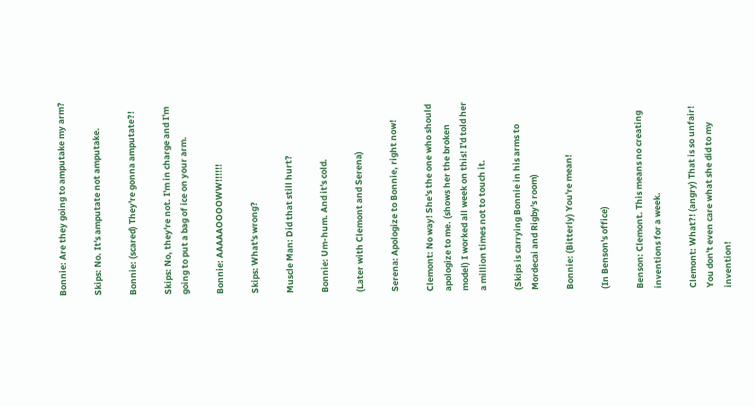Bonnie: Are they going to amputake my arm?

Skips: No. It's amputate not amputake.

Bonnie: (scared) They're gonna amputate?!

Skips: No, they're not. I'm in charge and I'm going to put a bag of ice on your arm.

Bonnie: AAAAAOOOOWW!!!!!!

Skips: What's wrong?

Muscle Man: Did that still hurt?

Bonnie: Um-hum. And it's cold.

(Later with Clemont and Serena)

Serena: Apologize to Bonnie, right now!

Clemont: No way! She's the one who should apologize to me. (shows her the broken model) I worked all week on this! I'd told her a million times not to touch it.

(Skips is carrying Bonnie in his arms to Mordecai and Rigby's room)

Bonnie: (Bitterly) You're mean!

(In Benson's office)

Benson: Clemont. This means no creating inventions for a week.

Clemont: What?! (angry) That is so unfair! You don't even care what she did to my invention!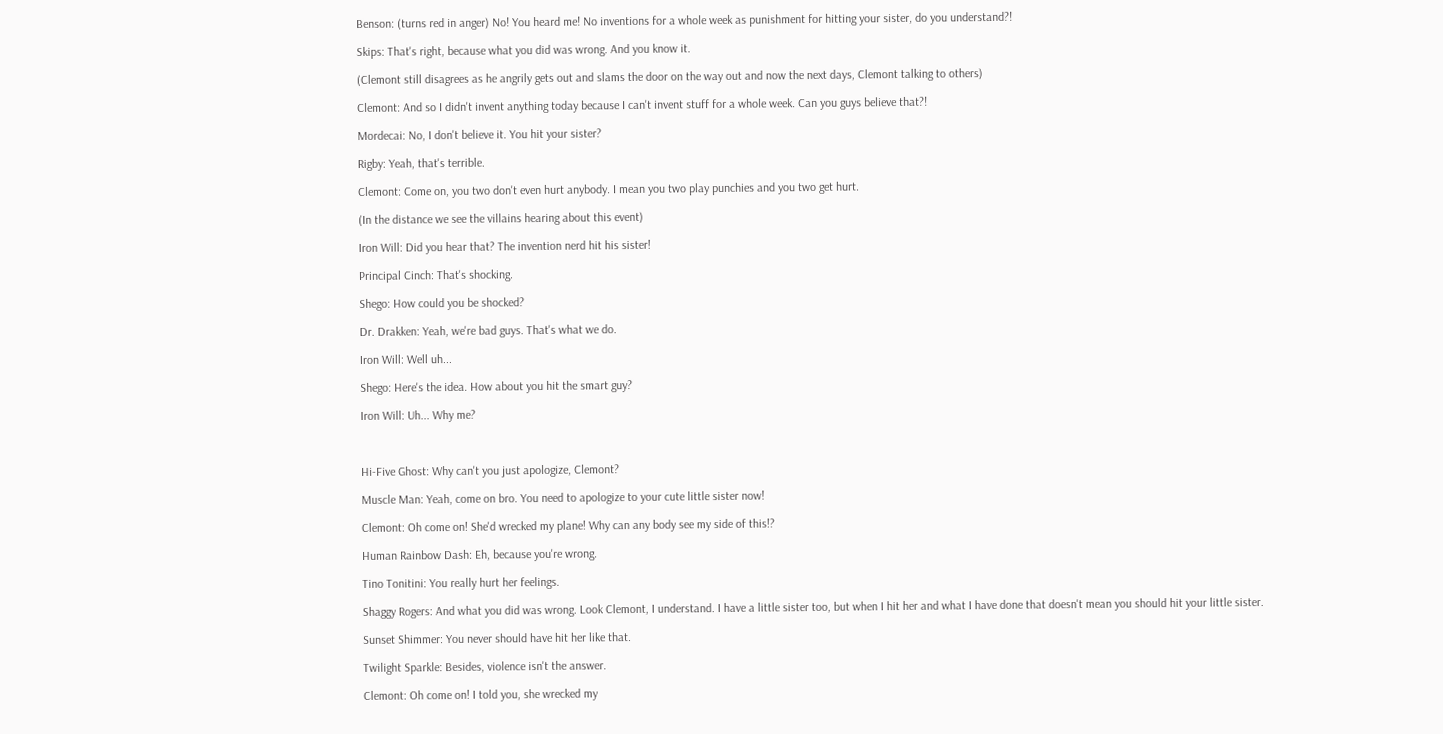Benson: (turns red in anger) No! You heard me! No inventions for a whole week as punishment for hitting your sister, do you understand?!

Skips: That's right, because what you did was wrong. And you know it.

(Clemont still disagrees as he angrily gets out and slams the door on the way out and now the next days, Clemont talking to others)

Clemont: And so I didn't invent anything today because I can't invent stuff for a whole week. Can you guys believe that?!

Mordecai: No, I don't believe it. You hit your sister?

Rigby: Yeah, that's terrible.

Clemont: Come on, you two don't even hurt anybody. I mean you two play punchies and you two get hurt.

(In the distance we see the villains hearing about this event)

Iron Will: Did you hear that? The invention nerd hit his sister!

Principal Cinch: That's shocking.

Shego: How could you be shocked?

Dr. Drakken: Yeah, we're bad guys. That's what we do.

Iron Will: Well uh...

Shego: Here's the idea. How about you hit the smart guy?

Iron Will: Uh... Why me?



Hi-Five Ghost: Why can't you just apologize, Clemont?

Muscle Man: Yeah, come on bro. You need to apologize to your cute little sister now!

Clemont: Oh come on! She'd wrecked my plane! Why can any body see my side of this!?

Human Rainbow Dash: Eh, because you're wrong.

Tino Tonitini: You really hurt her feelings.

Shaggy Rogers: And what you did was wrong. Look Clemont, I understand. I have a little sister too, but when I hit her and what I have done that doesn't mean you should hit your little sister.

Sunset Shimmer: You never should have hit her like that.

Twilight Sparkle: Besides, violence isn't the answer.

Clemont: Oh come on! I told you, she wrecked my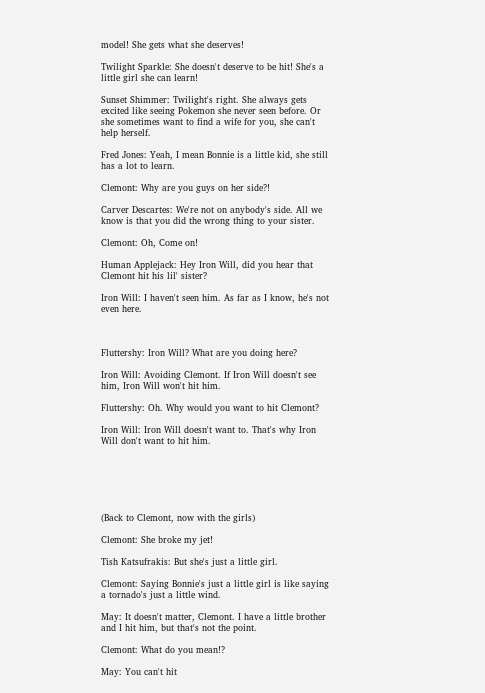model! She gets what she deserves!

Twilight Sparkle: She doesn't deserve to be hit! She's a little girl she can learn!

Sunset Shimmer: Twilight's right. She always gets excited like seeing Pokemon she never seen before. Or she sometimes want to find a wife for you, she can't help herself.

Fred Jones: Yeah, I mean Bonnie is a little kid, she still has a lot to learn.

Clemont: Why are you guys on her side?!

Carver Descartes: We're not on anybody's side. All we know is that you did the wrong thing to your sister.

Clemont: Oh, Come on!

Human Applejack: Hey Iron Will, did you hear that Clemont hit his lil' sister?

Iron Will: I haven't seen him. As far as I know, he's not even here.



Fluttershy: Iron Will? What are you doing here?

Iron Will: Avoiding Clemont. If Iron Will doesn't see him, Iron Will won't hit him.

Fluttershy: Oh. Why would you want to hit Clemont?

Iron Will: Iron Will doesn't want to. That's why Iron Will don't want to hit him.






(Back to Clemont, now with the girls)

Clemont: She broke my jet!

Tish Katsufrakis: But she's just a little girl.

Clemont: Saying Bonnie's just a little girl is like saying a tornado's just a little wind.

May: It doesn't matter, Clemont. I have a little brother and I hit him, but that's not the point.

Clemont: What do you mean!?

May: You can't hit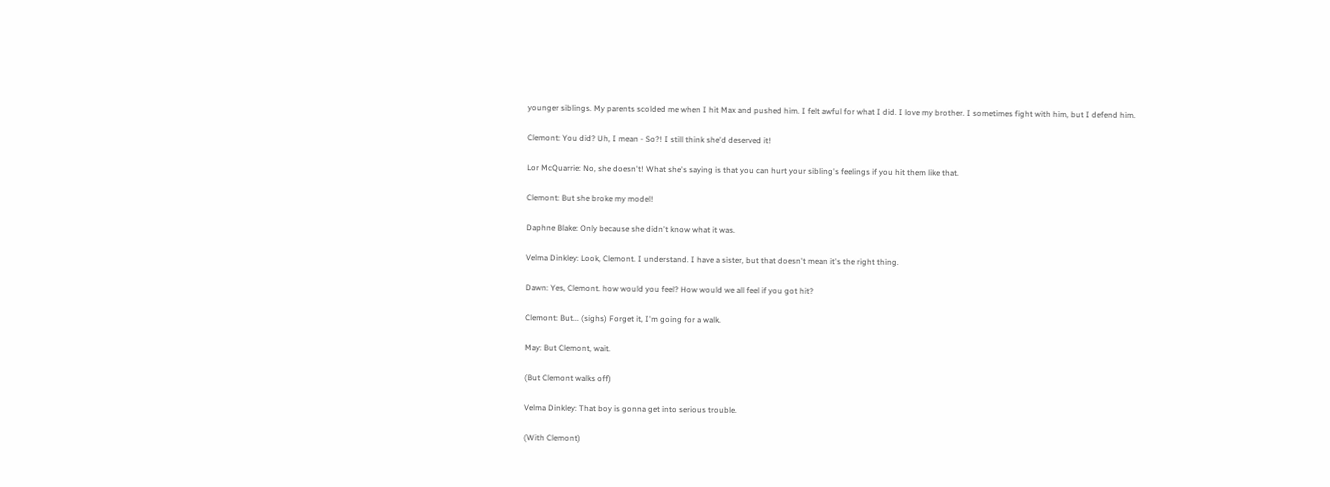younger siblings. My parents scolded me when I hit Max and pushed him. I felt awful for what I did. I love my brother. I sometimes fight with him, but I defend him.

Clemont: You did? Uh, I mean - So?! I still think she'd deserved it!

Lor McQuarrie: No, she doesn't! What she's saying is that you can hurt your sibling's feelings if you hit them like that.

Clemont: But she broke my model!

Daphne Blake: Only because she didn't know what it was.

Velma Dinkley: Look, Clemont. I understand. I have a sister, but that doesn't mean it's the right thing.

Dawn: Yes, Clemont. how would you feel? How would we all feel if you got hit?

Clemont: But... (sighs) Forget it, I'm going for a walk.

May: But Clemont, wait.

(But Clemont walks off)

Velma Dinkley: That boy is gonna get into serious trouble.

(With Clemont)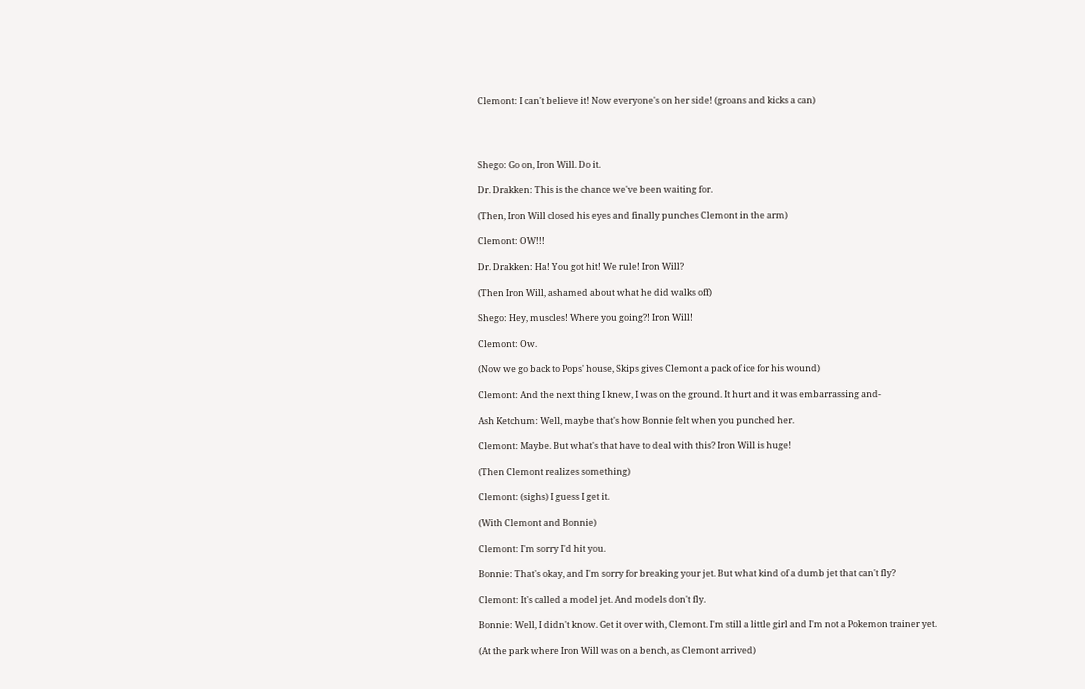Clemont: I can't believe it! Now everyone's on her side! (groans and kicks a can)




Shego: Go on, Iron Will. Do it.

Dr. Drakken: This is the chance we've been waiting for.

(Then, Iron Will closed his eyes and finally punches Clemont in the arm)

Clemont: OW!!!

Dr. Drakken: Ha! You got hit! We rule! Iron Will?

(Then Iron Will, ashamed about what he did walks off)

Shego: Hey, muscles! Where you going?! Iron Will!

Clemont: Ow.

(Now we go back to Pops' house, Skips gives Clemont a pack of ice for his wound)

Clemont: And the next thing I knew, I was on the ground. It hurt and it was embarrassing and-

Ash Ketchum: Well, maybe that's how Bonnie felt when you punched her.

Clemont: Maybe. But what's that have to deal with this? Iron Will is huge!

(Then Clemont realizes something)

Clemont: (sighs) I guess I get it.

(With Clemont and Bonnie)

Clemont: I'm sorry I'd hit you.

Bonnie: That's okay, and I'm sorry for breaking your jet. But what kind of a dumb jet that can't fly?

Clemont: It's called a model jet. And models don't fly.

Bonnie: Well, I didn't know. Get it over with, Clemont. I'm still a little girl and I'm not a Pokemon trainer yet.

(At the park where Iron Will was on a bench, as Clemont arrived)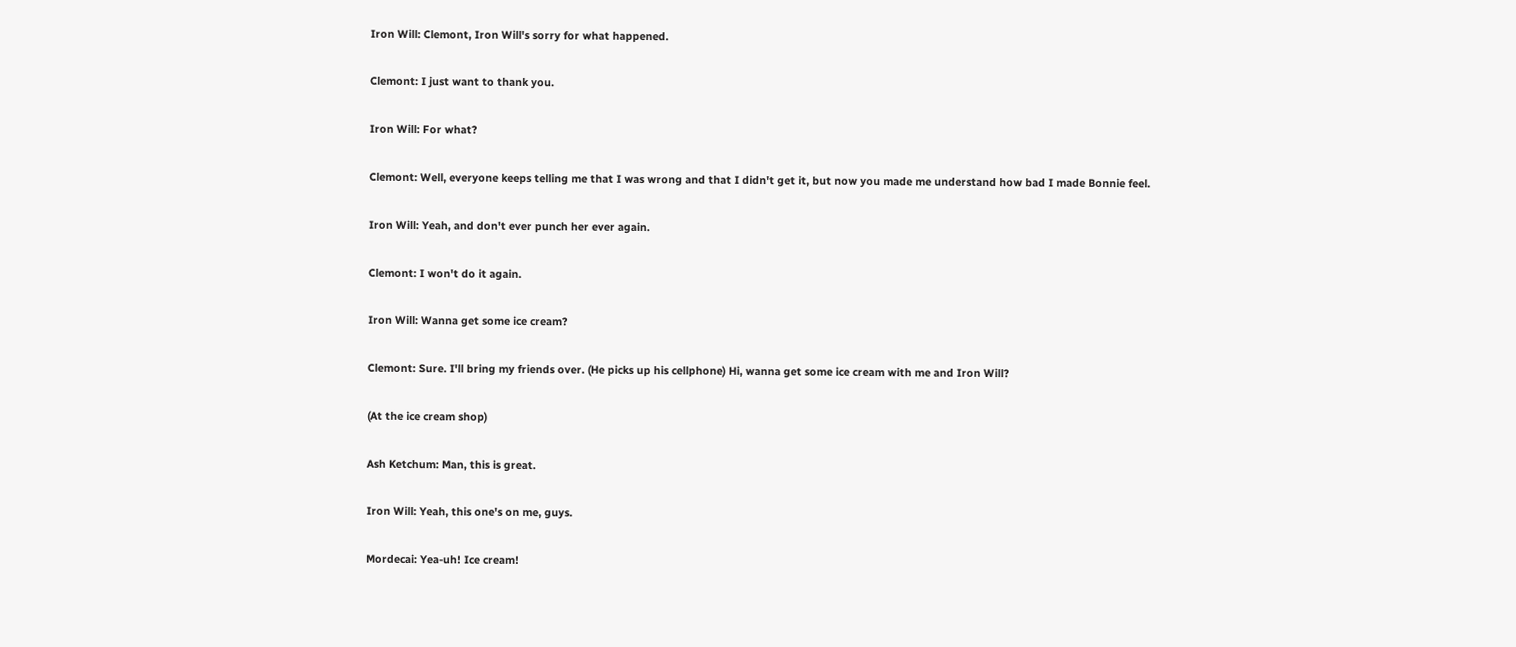Iron Will: Clemont, Iron Will's sorry for what happened.

Clemont: I just want to thank you.

Iron Will: For what?

Clemont: Well, everyone keeps telling me that I was wrong and that I didn't get it, but now you made me understand how bad I made Bonnie feel.

Iron Will: Yeah, and don't ever punch her ever again.

Clemont: I won't do it again.

Iron Will: Wanna get some ice cream?

Clemont: Sure. I'll bring my friends over. (He picks up his cellphone) Hi, wanna get some ice cream with me and Iron Will?

(At the ice cream shop)

Ash Ketchum: Man, this is great.

Iron Will: Yeah, this one's on me, guys.

Mordecai: Yea-uh! Ice cream!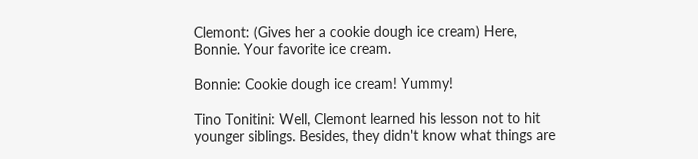Clemont: (Gives her a cookie dough ice cream) Here, Bonnie. Your favorite ice cream.

Bonnie: Cookie dough ice cream! Yummy!

Tino Tonitini: Well, Clemont learned his lesson not to hit younger siblings. Besides, they didn't know what things are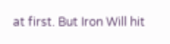at first. But Iron Will hit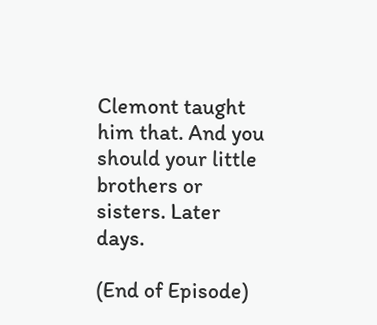Clemont taught him that. And you should your little brothers or sisters. Later days.

(End of Episode)